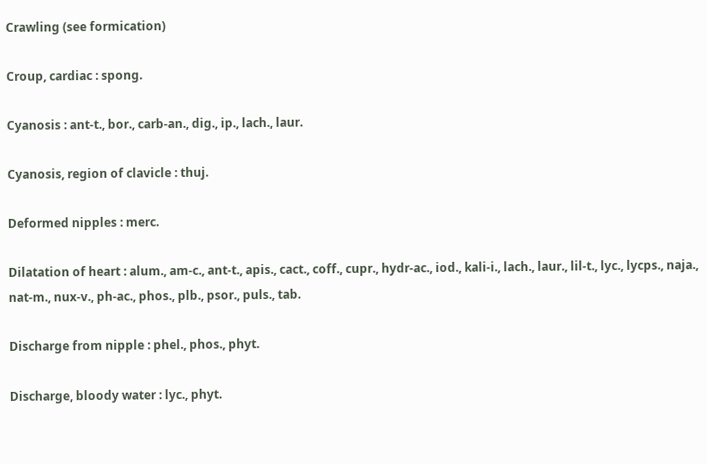Crawling (see formication)

Croup, cardiac : spong.

Cyanosis : ant-t., bor., carb-an., dig., ip., lach., laur.

Cyanosis, region of clavicle : thuj.

Deformed nipples : merc.

Dilatation of heart : alum., am-c., ant-t., apis., cact., coff., cupr., hydr-ac., iod., kali-i., lach., laur., lil-t., lyc., lycps., naja., nat-m., nux-v., ph-ac., phos., plb., psor., puls., tab.

Discharge from nipple : phel., phos., phyt.

Discharge, bloody water : lyc., phyt.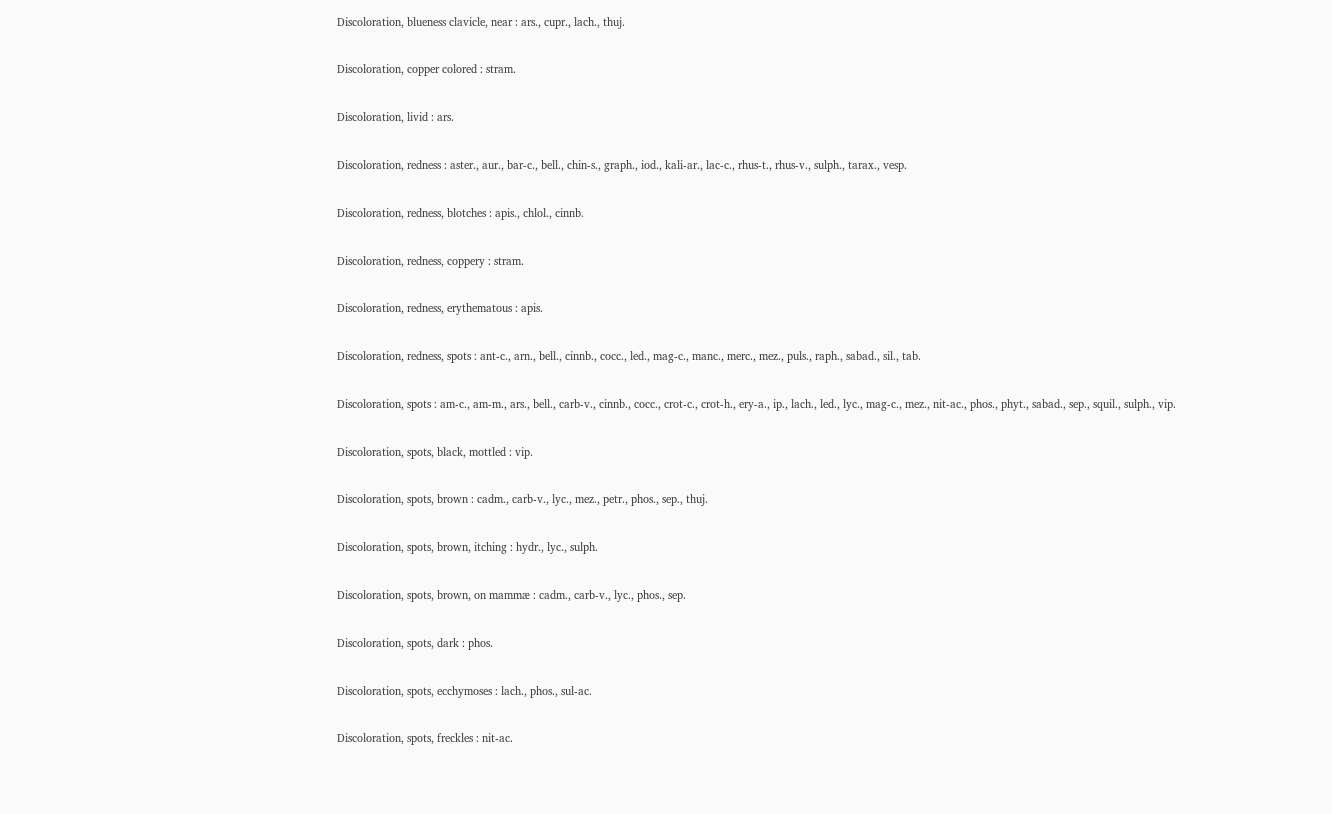Discoloration, blueness clavicle, near : ars., cupr., lach., thuj.

Discoloration, copper colored : stram.

Discoloration, livid : ars.

Discoloration, redness : aster., aur., bar-c., bell., chin-s., graph., iod., kali-ar., lac-c., rhus-t., rhus-v., sulph., tarax., vesp.

Discoloration, redness, blotches : apis., chlol., cinnb.

Discoloration, redness, coppery : stram.

Discoloration, redness, erythematous : apis.

Discoloration, redness, spots : ant-c., arn., bell., cinnb., cocc., led., mag-c., manc., merc., mez., puls., raph., sabad., sil., tab.

Discoloration, spots : am-c., am-m., ars., bell., carb-v., cinnb., cocc., crot-c., crot-h., ery-a., ip., lach., led., lyc., mag-c., mez., nit-ac., phos., phyt., sabad., sep., squil., sulph., vip.

Discoloration, spots, black, mottled : vip.

Discoloration, spots, brown : cadm., carb-v., lyc., mez., petr., phos., sep., thuj.

Discoloration, spots, brown, itching : hydr., lyc., sulph.

Discoloration, spots, brown, on mammæ : cadm., carb-v., lyc., phos., sep.

Discoloration, spots, dark : phos.

Discoloration, spots, ecchymoses : lach., phos., sul-ac.

Discoloration, spots, freckles : nit-ac.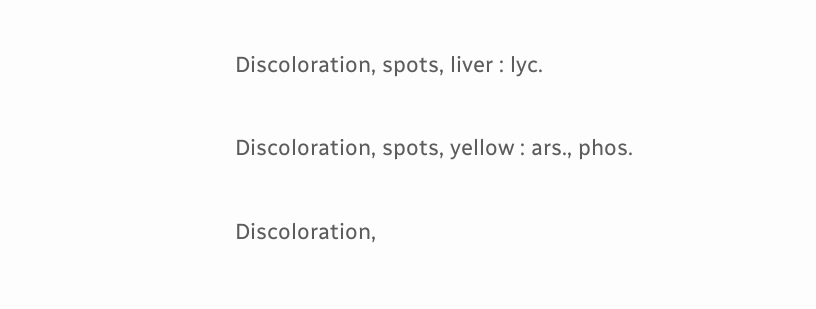Discoloration, spots, liver : lyc.

Discoloration, spots, yellow : ars., phos.

Discoloration,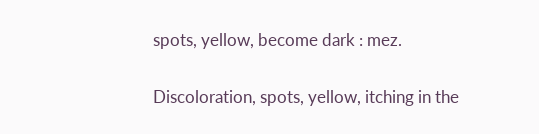spots, yellow, become dark : mez.

Discoloration, spots, yellow, itching in the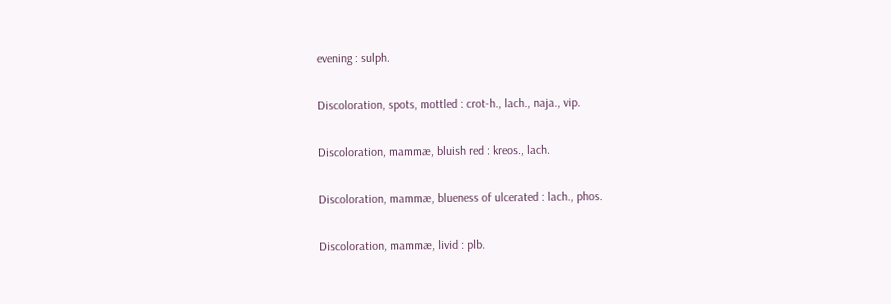evening : sulph.

Discoloration, spots, mottled : crot-h., lach., naja., vip.

Discoloration, mammæ, bluish red : kreos., lach.

Discoloration, mammæ, blueness of ulcerated : lach., phos.

Discoloration, mammæ, livid : plb.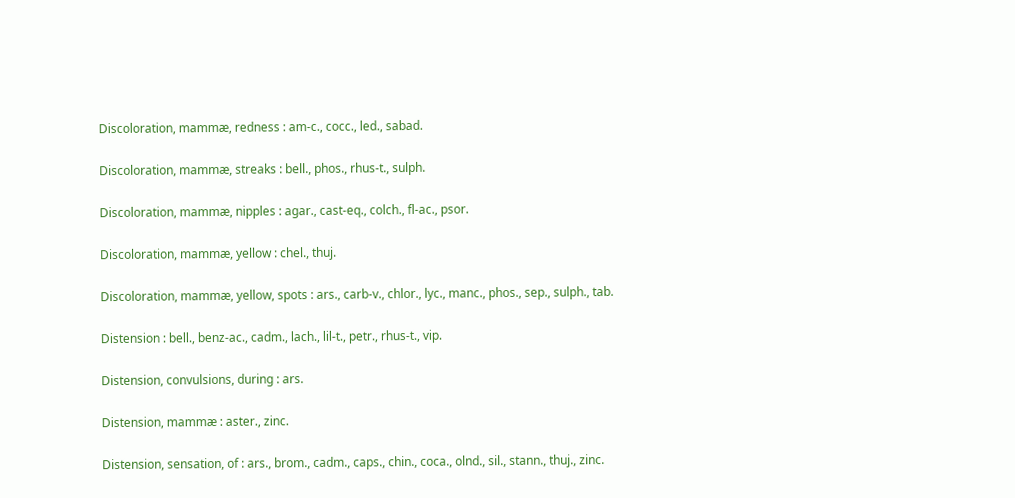Discoloration, mammæ, redness : am-c., cocc., led., sabad.

Discoloration, mammæ, streaks : bell., phos., rhus-t., sulph.

Discoloration, mammæ, nipples : agar., cast-eq., colch., fl-ac., psor.

Discoloration, mammæ, yellow : chel., thuj.

Discoloration, mammæ, yellow, spots : ars., carb-v., chlor., lyc., manc., phos., sep., sulph., tab.

Distension : bell., benz-ac., cadm., lach., lil-t., petr., rhus-t., vip.

Distension, convulsions, during : ars.

Distension, mammæ : aster., zinc.

Distension, sensation, of : ars., brom., cadm., caps., chin., coca., olnd., sil., stann., thuj., zinc.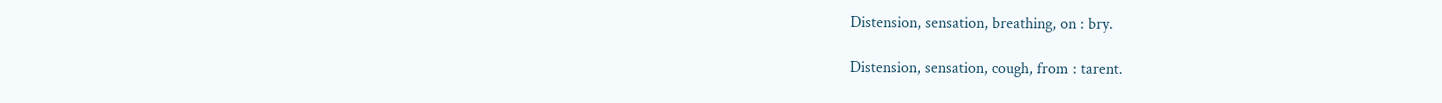Distension, sensation, breathing, on : bry.

Distension, sensation, cough, from : tarent.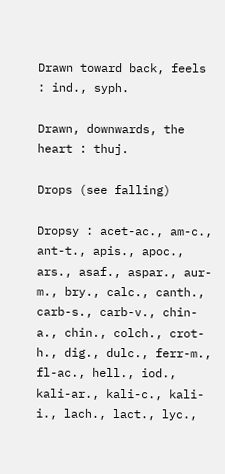Drawn toward back, feels : ind., syph.

Drawn, downwards, the heart : thuj.

Drops (see falling)

Dropsy : acet-ac., am-c., ant-t., apis., apoc., ars., asaf., aspar., aur-m., bry., calc., canth., carb-s., carb-v., chin-a., chin., colch., crot-h., dig., dulc., ferr-m., fl-ac., hell., iod., kali-ar., kali-c., kali-i., lach., lact., lyc.,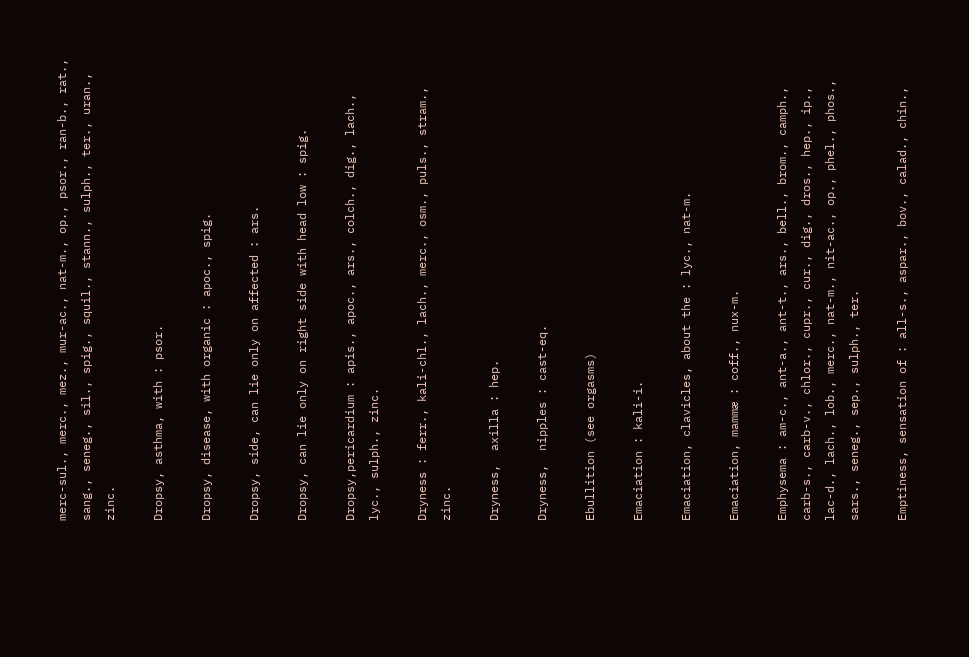merc-sul., merc., mez., mur-ac., nat-m., op., psor., ran-b., rat., sang., seneg., sil., spig., squil., stann., sulph., ter., uran., zinc.

Dropsy, asthma, with : psor.

Dropsy, disease, with organic : apoc., spig.

Dropsy, side, can lie only on affected : ars.

Dropsy, can lie only on right side with head low : spig.

Dropsy,pericardium : apis., apoc., ars., colch., dig., lach., lyc., sulph., zinc.

Dryness : ferr., kali-chl., lach., merc., osm., puls., stram., zinc.

Dryness,  axilla : hep.

Dryness,  nipples : cast-eq.

Ebullition (see orgasms)

Emaciation : kali-i.

Emaciation, clavicles, about the : lyc., nat-m.

Emaciation, mammæ : coff., nux-m.

Emphysema : am-c., ant-a., ant-t., ars., bell., brom., camph., carb-s., carb-v., chlor., cupr., cur., dig., dros., hep., ip., lac-d., lach., lob., merc., nat-m., nit-ac., op., phel., phos., sars., seneg., sep., sulph., ter.

Emptiness, sensation of : all-s., aspar., bov., calad., chin.,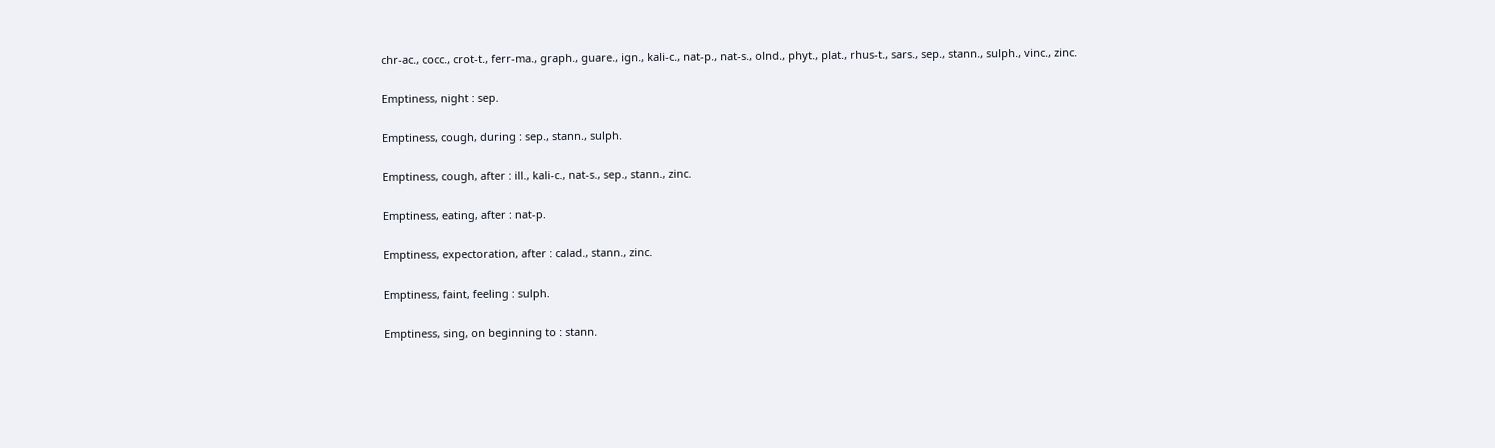chr-ac., cocc., crot-t., ferr-ma., graph., guare., ign., kali-c., nat-p., nat-s., olnd., phyt., plat., rhus-t., sars., sep., stann., sulph., vinc., zinc.

Emptiness, night : sep.

Emptiness, cough, during : sep., stann., sulph.

Emptiness, cough, after : ill., kali-c., nat-s., sep., stann., zinc.

Emptiness, eating, after : nat-p.

Emptiness, expectoration, after : calad., stann., zinc.

Emptiness, faint, feeling : sulph.

Emptiness, sing, on beginning to : stann.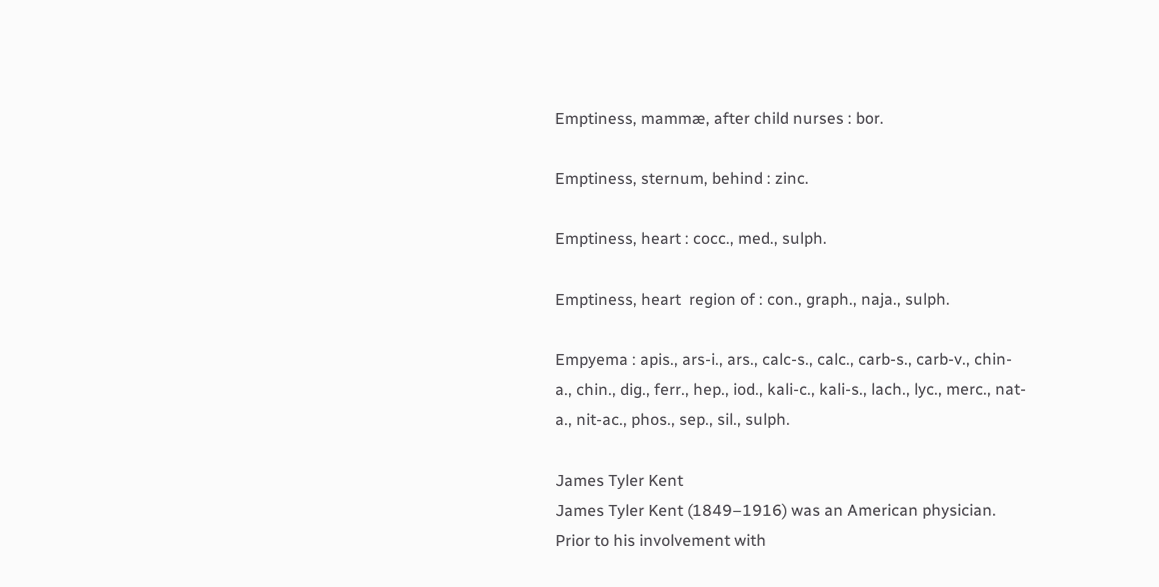Emptiness, mammæ, after child nurses : bor.

Emptiness, sternum, behind : zinc.

Emptiness, heart : cocc., med., sulph.

Emptiness, heart  region of : con., graph., naja., sulph.

Empyema : apis., ars-i., ars., calc-s., calc., carb-s., carb-v., chin-a., chin., dig., ferr., hep., iod., kali-c., kali-s., lach., lyc., merc., nat-a., nit-ac., phos., sep., sil., sulph.

James Tyler Kent
James Tyler Kent (1849–1916) was an American physician. Prior to his involvement with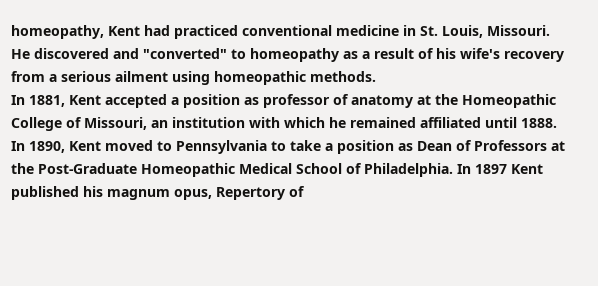homeopathy, Kent had practiced conventional medicine in St. Louis, Missouri. He discovered and "converted" to homeopathy as a result of his wife's recovery from a serious ailment using homeopathic methods.
In 1881, Kent accepted a position as professor of anatomy at the Homeopathic College of Missouri, an institution with which he remained affiliated until 1888. In 1890, Kent moved to Pennsylvania to take a position as Dean of Professors at the Post-Graduate Homeopathic Medical School of Philadelphia. In 1897 Kent published his magnum opus, Repertory of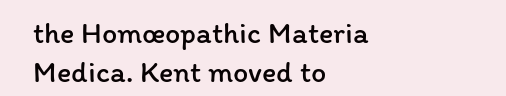the Homœopathic Materia Medica. Kent moved to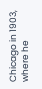Chicago in 1903, where he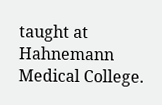taught at Hahnemann Medical College.